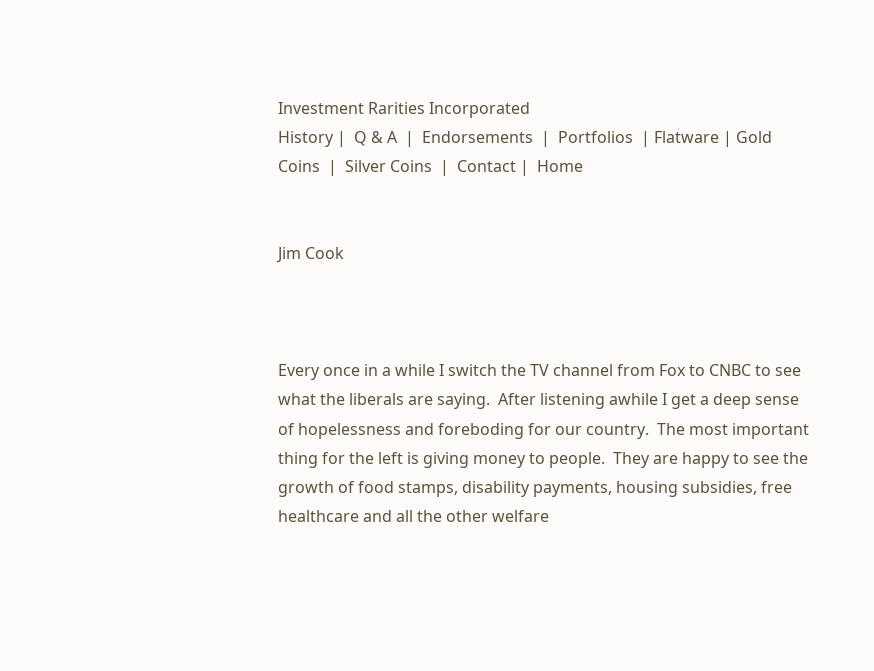Investment Rarities Incorporated
History |  Q & A  |  Endorsements  |  Portfolios  | Flatware | Gold Coins  |  Silver Coins  |  Contact |  Home


Jim Cook



Every once in a while I switch the TV channel from Fox to CNBC to see what the liberals are saying.  After listening awhile I get a deep sense of hopelessness and foreboding for our country.  The most important thing for the left is giving money to people.  They are happy to see the growth of food stamps, disability payments, housing subsidies, free healthcare and all the other welfare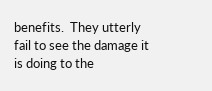benefits.  They utterly fail to see the damage it is doing to the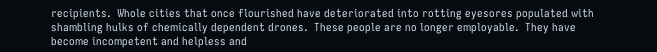recipients.  Whole cities that once flourished have deteriorated into rotting eyesores populated with shambling hulks of chemically dependent drones.  These people are no longer employable.  They have become incompetent and helpless and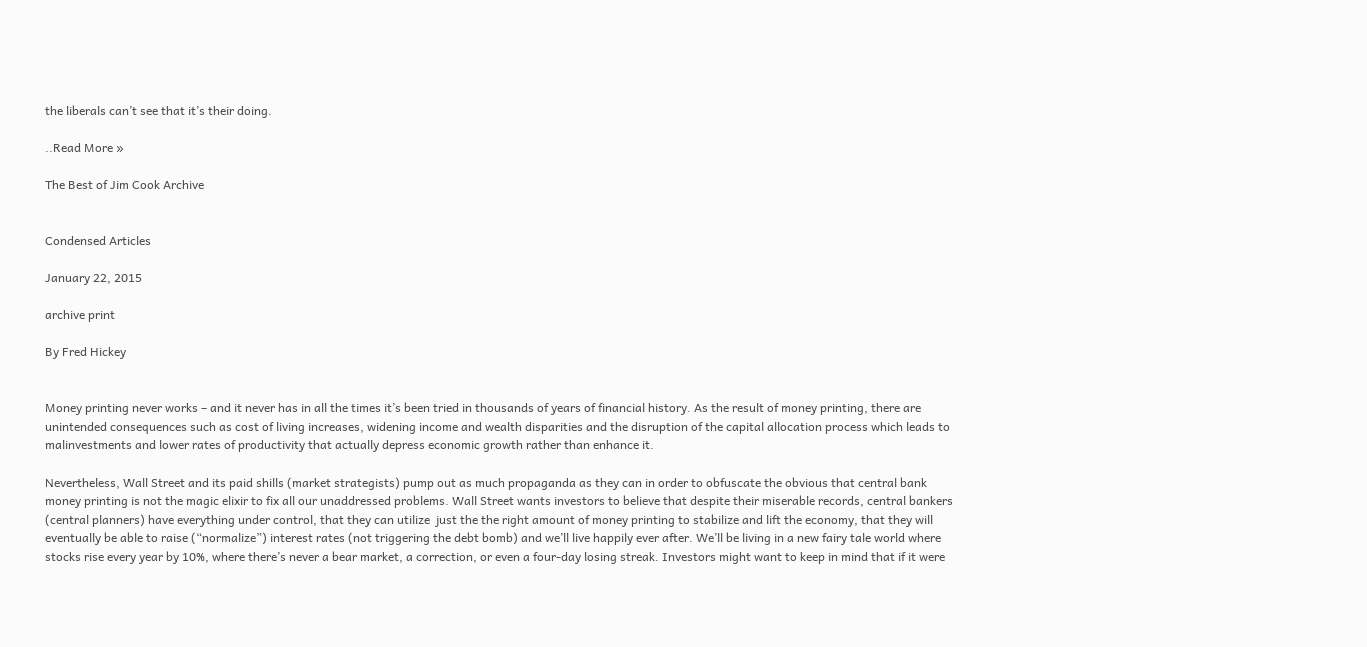the liberals can’t see that it’s their doing.

..Read More »

The Best of Jim Cook Archive


Condensed Articles

January 22, 2015

archive print

By Fred Hickey


Money printing never works – and it never has in all the times it’s been tried in thousands of years of financial history. As the result of money printing, there are unintended consequences such as cost of living increases, widening income and wealth disparities and the disruption of the capital allocation process which leads to malinvestments and lower rates of productivity that actually depress economic growth rather than enhance it.

Nevertheless, Wall Street and its paid shills (market strategists) pump out as much propaganda as they can in order to obfuscate the obvious that central bank money printing is not the magic elixir to fix all our unaddressed problems. Wall Street wants investors to believe that despite their miserable records, central bankers (central planners) have everything under control, that they can utilize  just the the right amount of money printing to stabilize and lift the economy, that they will eventually be able to raise (“normalize”) interest rates (not triggering the debt bomb) and we’ll live happily ever after. We’ll be living in a new fairy tale world where stocks rise every year by 10%, where there’s never a bear market, a correction, or even a four-day losing streak. Investors might want to keep in mind that if it were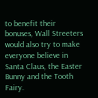to benefit their bonuses, Wall Streeters would also try to make everyone believe in Santa Claus, the Easter Bunny and the Tooth Fairy.